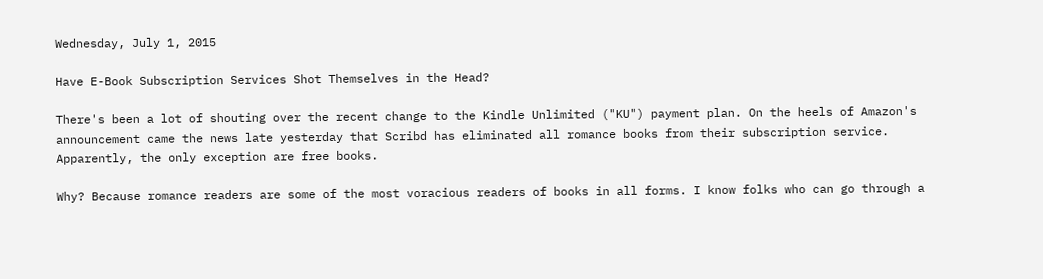Wednesday, July 1, 2015

Have E-Book Subscription Services Shot Themselves in the Head?

There's been a lot of shouting over the recent change to the Kindle Unlimited ("KU") payment plan. On the heels of Amazon's announcement came the news late yesterday that Scribd has eliminated all romance books from their subscription service. Apparently, the only exception are free books.

Why? Because romance readers are some of the most voracious readers of books in all forms. I know folks who can go through a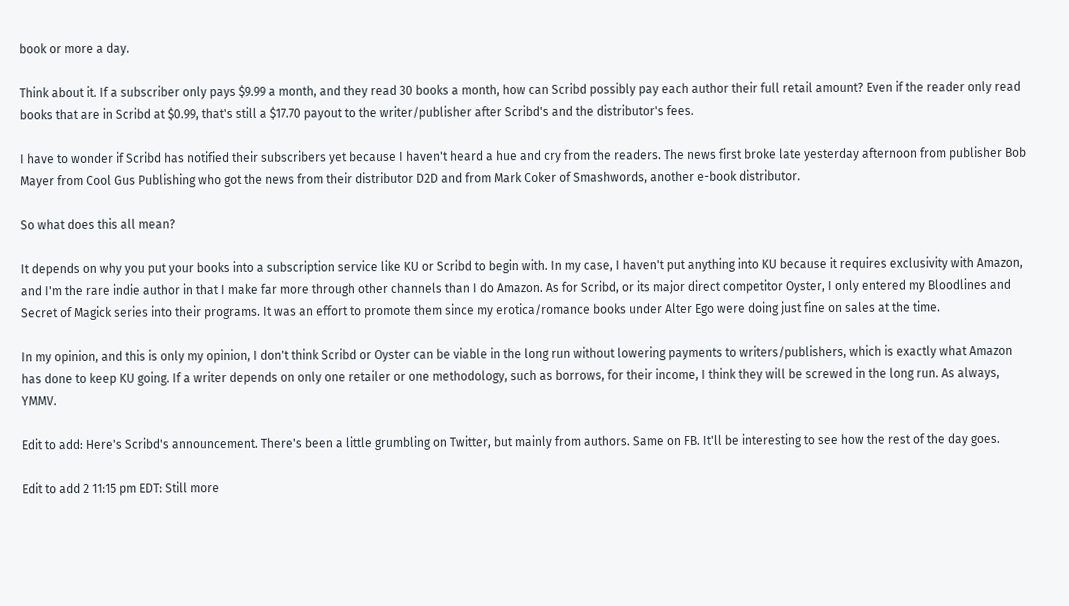book or more a day.

Think about it. If a subscriber only pays $9.99 a month, and they read 30 books a month, how can Scribd possibly pay each author their full retail amount? Even if the reader only read books that are in Scribd at $0.99, that's still a $17.70 payout to the writer/publisher after Scribd's and the distributor's fees.

I have to wonder if Scribd has notified their subscribers yet because I haven't heard a hue and cry from the readers. The news first broke late yesterday afternoon from publisher Bob Mayer from Cool Gus Publishing who got the news from their distributor D2D and from Mark Coker of Smashwords, another e-book distributor.

So what does this all mean?

It depends on why you put your books into a subscription service like KU or Scribd to begin with. In my case, I haven't put anything into KU because it requires exclusivity with Amazon, and I'm the rare indie author in that I make far more through other channels than I do Amazon. As for Scribd, or its major direct competitor Oyster, I only entered my Bloodlines and Secret of Magick series into their programs. It was an effort to promote them since my erotica/romance books under Alter Ego were doing just fine on sales at the time.

In my opinion, and this is only my opinion, I don't think Scribd or Oyster can be viable in the long run without lowering payments to writers/publishers, which is exactly what Amazon has done to keep KU going. If a writer depends on only one retailer or one methodology, such as borrows, for their income, I think they will be screwed in the long run. As always, YMMV.

Edit to add: Here's Scribd's announcement. There's been a little grumbling on Twitter, but mainly from authors. Same on FB. It'll be interesting to see how the rest of the day goes.

Edit to add 2 11:15 pm EDT: Still more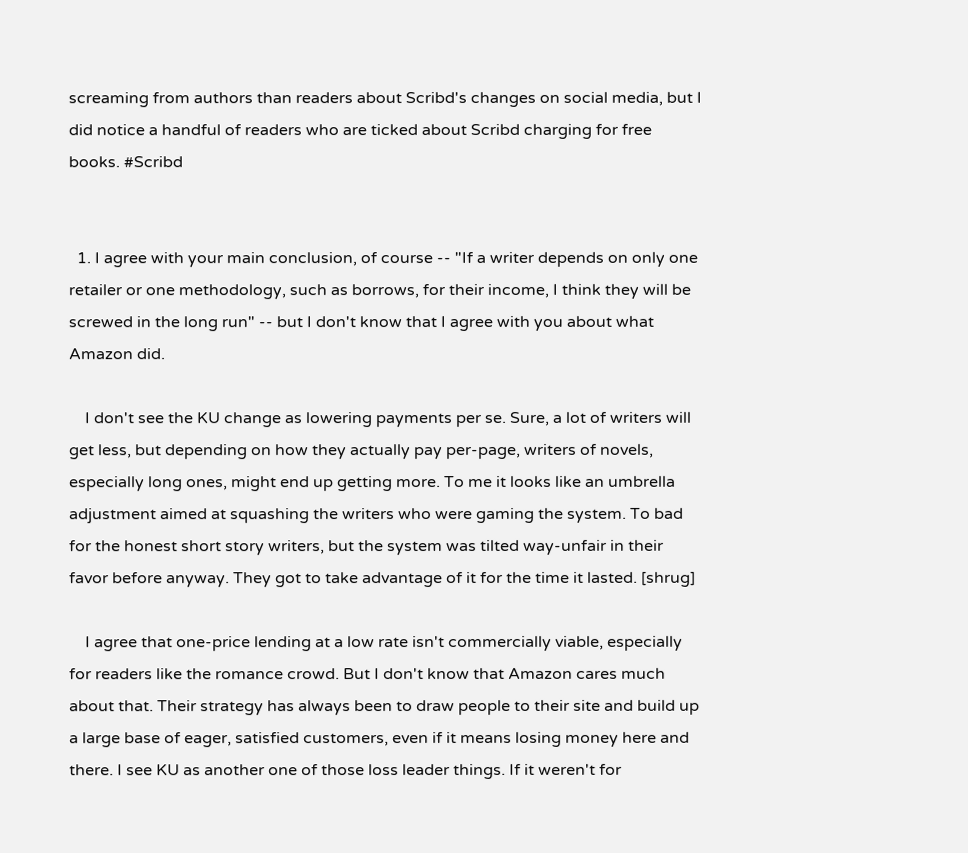screaming from authors than readers about Scribd's changes on social media, but I did notice a handful of readers who are ticked about Scribd charging for free books. #Scribd


  1. I agree with your main conclusion, of course -- "If a writer depends on only one retailer or one methodology, such as borrows, for their income, I think they will be screwed in the long run" -- but I don't know that I agree with you about what Amazon did.

    I don't see the KU change as lowering payments per se. Sure, a lot of writers will get less, but depending on how they actually pay per-page, writers of novels, especially long ones, might end up getting more. To me it looks like an umbrella adjustment aimed at squashing the writers who were gaming the system. To bad for the honest short story writers, but the system was tilted way-unfair in their favor before anyway. They got to take advantage of it for the time it lasted. [shrug]

    I agree that one-price lending at a low rate isn't commercially viable, especially for readers like the romance crowd. But I don't know that Amazon cares much about that. Their strategy has always been to draw people to their site and build up a large base of eager, satisfied customers, even if it means losing money here and there. I see KU as another one of those loss leader things. If it weren't for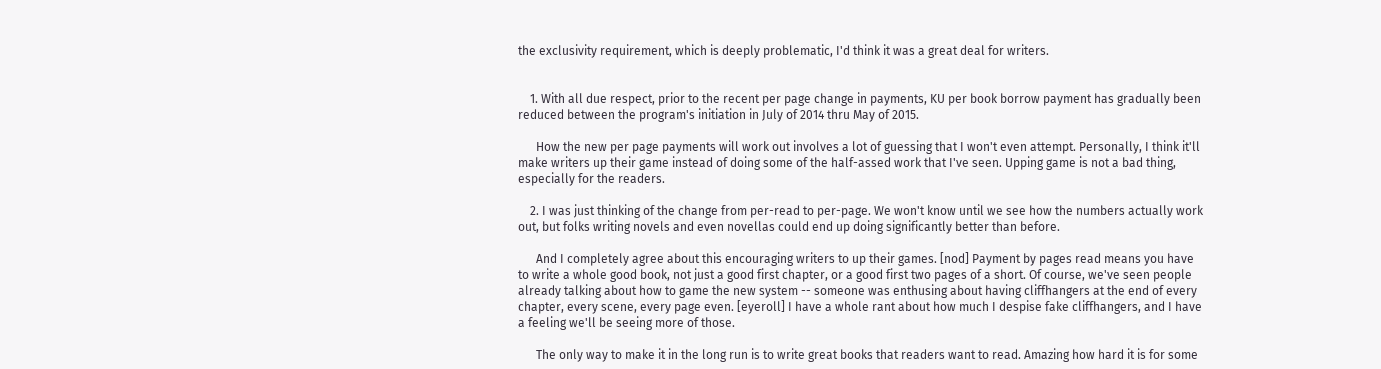the exclusivity requirement, which is deeply problematic, I'd think it was a great deal for writers.


    1. With all due respect, prior to the recent per page change in payments, KU per book borrow payment has gradually been reduced between the program's initiation in July of 2014 thru May of 2015.

      How the new per page payments will work out involves a lot of guessing that I won't even attempt. Personally, I think it'll make writers up their game instead of doing some of the half-assed work that I've seen. Upping game is not a bad thing, especially for the readers.

    2. I was just thinking of the change from per-read to per-page. We won't know until we see how the numbers actually work out, but folks writing novels and even novellas could end up doing significantly better than before.

      And I completely agree about this encouraging writers to up their games. [nod] Payment by pages read means you have to write a whole good book, not just a good first chapter, or a good first two pages of a short. Of course, we've seen people already talking about how to game the new system -- someone was enthusing about having cliffhangers at the end of every chapter, every scene, every page even. [eyeroll] I have a whole rant about how much I despise fake cliffhangers, and I have a feeling we'll be seeing more of those.

      The only way to make it in the long run is to write great books that readers want to read. Amazing how hard it is for some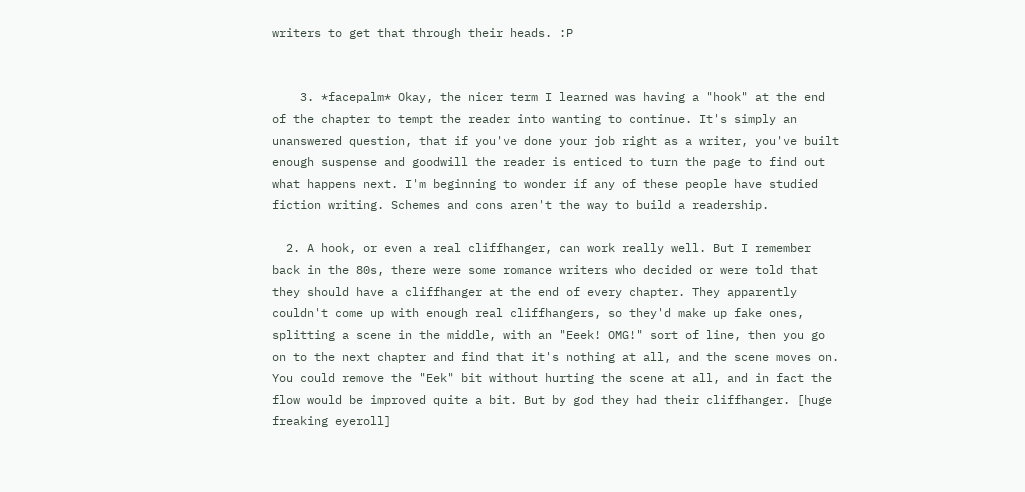writers to get that through their heads. :P


    3. *facepalm* Okay, the nicer term I learned was having a "hook" at the end of the chapter to tempt the reader into wanting to continue. It's simply an unanswered question, that if you've done your job right as a writer, you've built enough suspense and goodwill the reader is enticed to turn the page to find out what happens next. I'm beginning to wonder if any of these people have studied fiction writing. Schemes and cons aren't the way to build a readership.

  2. A hook, or even a real cliffhanger, can work really well. But I remember back in the 80s, there were some romance writers who decided or were told that they should have a cliffhanger at the end of every chapter. They apparently couldn't come up with enough real cliffhangers, so they'd make up fake ones, splitting a scene in the middle, with an "Eeek! OMG!" sort of line, then you go on to the next chapter and find that it's nothing at all, and the scene moves on. You could remove the "Eek" bit without hurting the scene at all, and in fact the flow would be improved quite a bit. But by god they had their cliffhanger. [huge freaking eyeroll]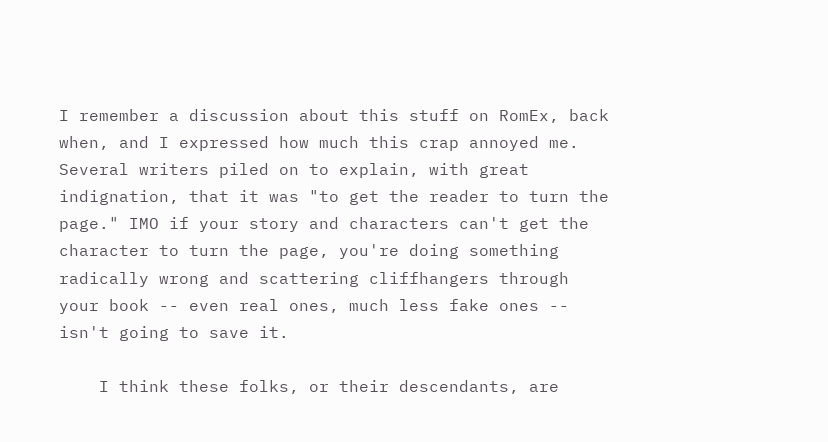I remember a discussion about this stuff on RomEx, back when, and I expressed how much this crap annoyed me. Several writers piled on to explain, with great indignation, that it was "to get the reader to turn the page." IMO if your story and characters can't get the character to turn the page, you're doing something radically wrong and scattering cliffhangers through your book -- even real ones, much less fake ones -- isn't going to save it.

    I think these folks, or their descendants, are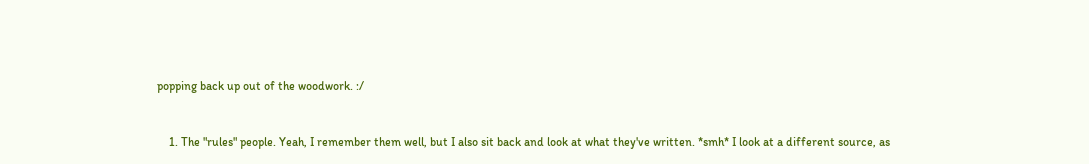popping back up out of the woodwork. :/


    1. The "rules" people. Yeah, I remember them well, but I also sit back and look at what they've written. *smh* I look at a different source, as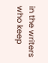in the writers who keep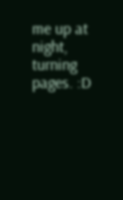me up at night, turning pages. :D